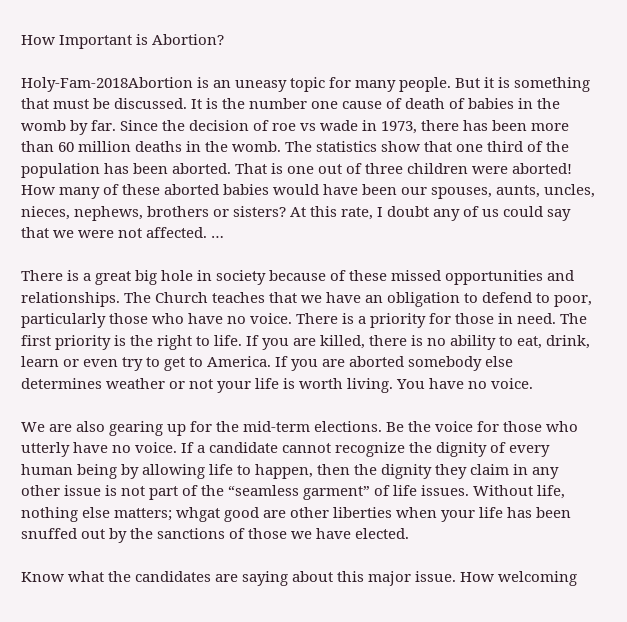How Important is Abortion?

Holy-Fam-2018Abortion is an uneasy topic for many people. But it is something that must be discussed. It is the number one cause of death of babies in the womb by far. Since the decision of roe vs wade in 1973, there has been more than 60 million deaths in the womb. The statistics show that one third of the population has been aborted. That is one out of three children were aborted! How many of these aborted babies would have been our spouses, aunts, uncles, nieces, nephews, brothers or sisters? At this rate, I doubt any of us could say that we were not affected. …

There is a great big hole in society because of these missed opportunities and relationships. The Church teaches that we have an obligation to defend to poor, particularly those who have no voice. There is a priority for those in need. The first priority is the right to life. If you are killed, there is no ability to eat, drink, learn or even try to get to America. If you are aborted somebody else determines weather or not your life is worth living. You have no voice.

We are also gearing up for the mid-term elections. Be the voice for those who utterly have no voice. If a candidate cannot recognize the dignity of every human being by allowing life to happen, then the dignity they claim in any other issue is not part of the “seamless garment” of life issues. Without life, nothing else matters; whgat good are other liberties when your life has been snuffed out by the sanctions of those we have elected.

Know what the candidates are saying about this major issue. How welcoming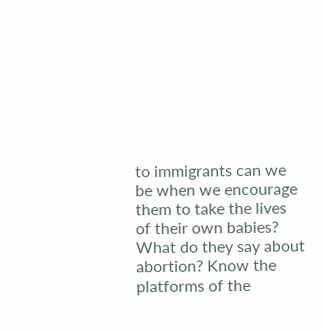to immigrants can we be when we encourage them to take the lives of their own babies? What do they say about abortion? Know the platforms of the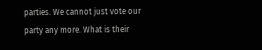parties. We cannot just vote our party any more. What is their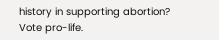history in supporting abortion? Vote pro-life.